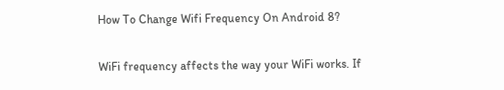How To Change Wifi Frequency On Android 8?

WiFi frequency affects the way your WiFi works. If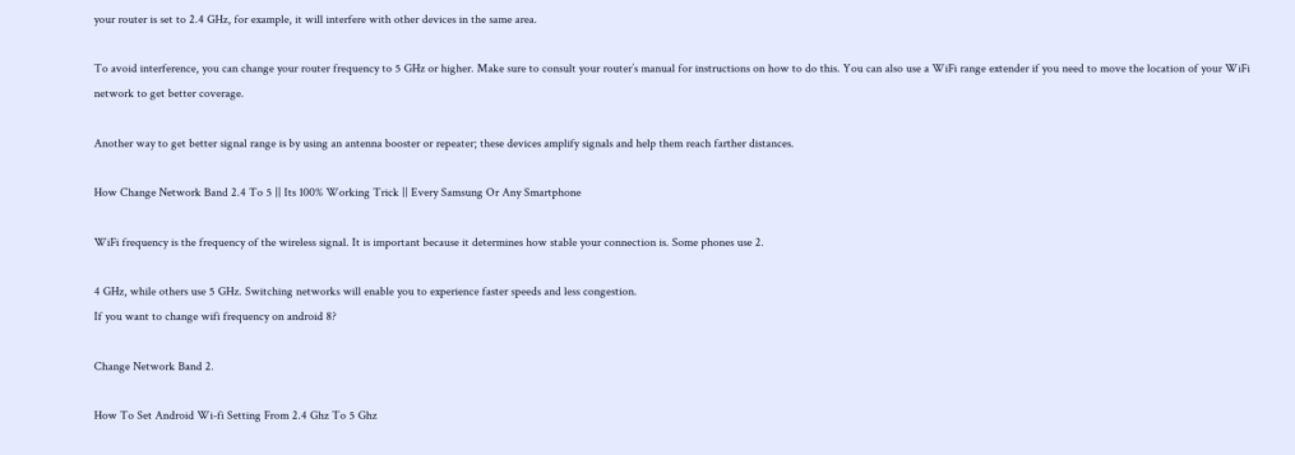your router is set to 2.4 GHz, for example, it will interfere with other devices in the same area.

To avoid interference, you can change your router frequency to 5 GHz or higher. Make sure to consult your router’s manual for instructions on how to do this. You can also use a WiFi range extender if you need to move the location of your WiFi network to get better coverage.

Another way to get better signal range is by using an antenna booster or repeater; these devices amplify signals and help them reach farther distances.

How Change Network Band 2.4 To 5 || Its 100% Working Trick || Every Samsung Or Any Smartphone

WiFi frequency is the frequency of the wireless signal. It is important because it determines how stable your connection is. Some phones use 2.

4 GHz, while others use 5 GHz. Switching networks will enable you to experience faster speeds and less congestion.
If you want to change wifi frequency on android 8?

Change Network Band 2.

How To Set Android Wi-fi Setting From 2.4 Ghz To 5 Ghz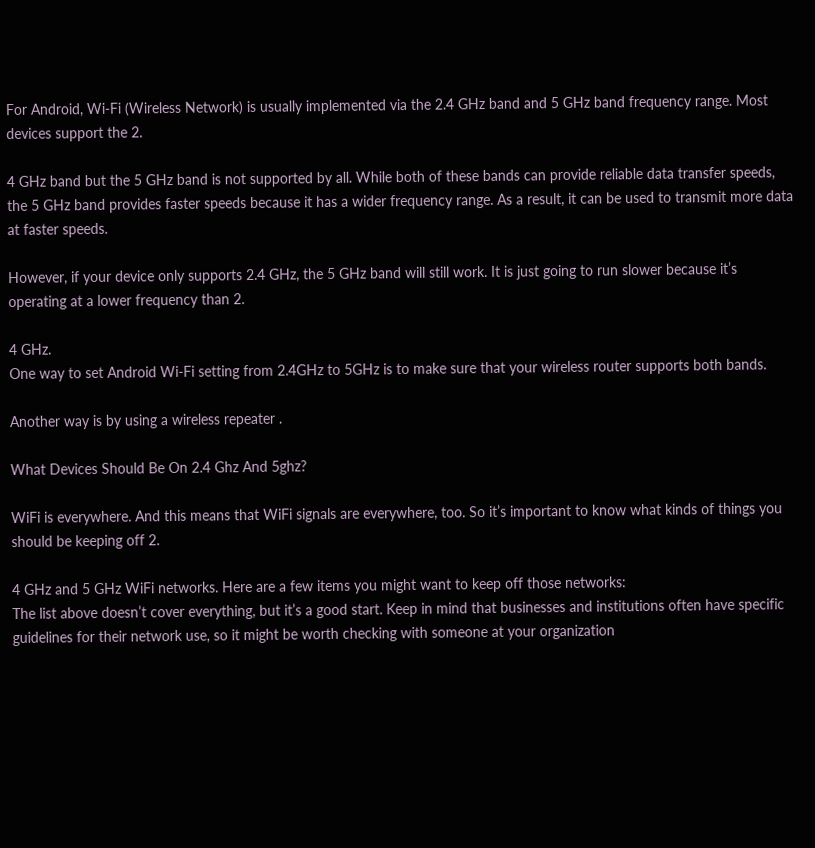For Android, Wi-Fi (Wireless Network) is usually implemented via the 2.4 GHz band and 5 GHz band frequency range. Most devices support the 2.

4 GHz band but the 5 GHz band is not supported by all. While both of these bands can provide reliable data transfer speeds, the 5 GHz band provides faster speeds because it has a wider frequency range. As a result, it can be used to transmit more data at faster speeds.

However, if your device only supports 2.4 GHz, the 5 GHz band will still work. It is just going to run slower because it’s operating at a lower frequency than 2.

4 GHz.
One way to set Android Wi-Fi setting from 2.4GHz to 5GHz is to make sure that your wireless router supports both bands.

Another way is by using a wireless repeater .

What Devices Should Be On 2.4 Ghz And 5ghz?

WiFi is everywhere. And this means that WiFi signals are everywhere, too. So it’s important to know what kinds of things you should be keeping off 2.

4 GHz and 5 GHz WiFi networks. Here are a few items you might want to keep off those networks:
The list above doesn’t cover everything, but it’s a good start. Keep in mind that businesses and institutions often have specific guidelines for their network use, so it might be worth checking with someone at your organization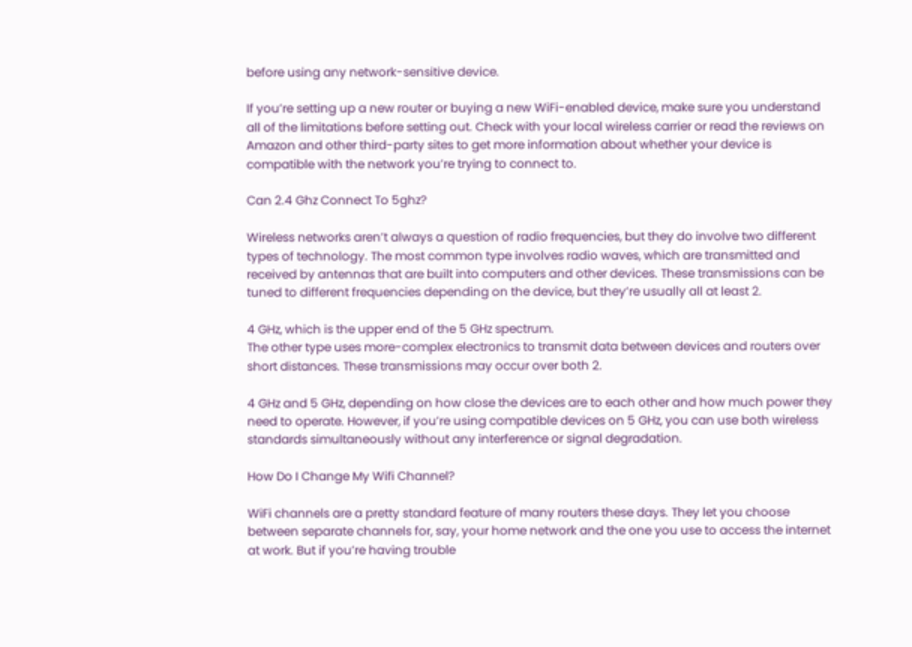before using any network-sensitive device.

If you’re setting up a new router or buying a new WiFi-enabled device, make sure you understand all of the limitations before setting out. Check with your local wireless carrier or read the reviews on Amazon and other third-party sites to get more information about whether your device is compatible with the network you’re trying to connect to.

Can 2.4 Ghz Connect To 5ghz?

Wireless networks aren’t always a question of radio frequencies, but they do involve two different types of technology. The most common type involves radio waves, which are transmitted and received by antennas that are built into computers and other devices. These transmissions can be tuned to different frequencies depending on the device, but they’re usually all at least 2.

4 GHz, which is the upper end of the 5 GHz spectrum.
The other type uses more-complex electronics to transmit data between devices and routers over short distances. These transmissions may occur over both 2.

4 GHz and 5 GHz, depending on how close the devices are to each other and how much power they need to operate. However, if you’re using compatible devices on 5 GHz, you can use both wireless standards simultaneously without any interference or signal degradation.

How Do I Change My Wifi Channel?

WiFi channels are a pretty standard feature of many routers these days. They let you choose between separate channels for, say, your home network and the one you use to access the internet at work. But if you’re having trouble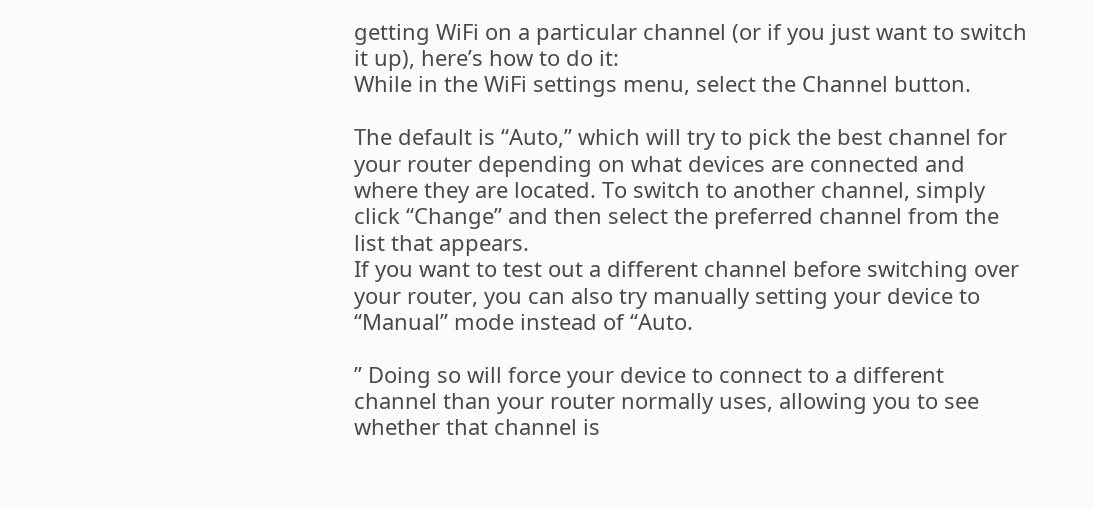getting WiFi on a particular channel (or if you just want to switch it up), here’s how to do it:
While in the WiFi settings menu, select the Channel button.

The default is “Auto,” which will try to pick the best channel for your router depending on what devices are connected and where they are located. To switch to another channel, simply click “Change” and then select the preferred channel from the list that appears.
If you want to test out a different channel before switching over your router, you can also try manually setting your device to “Manual” mode instead of “Auto.

” Doing so will force your device to connect to a different channel than your router normally uses, allowing you to see whether that channel is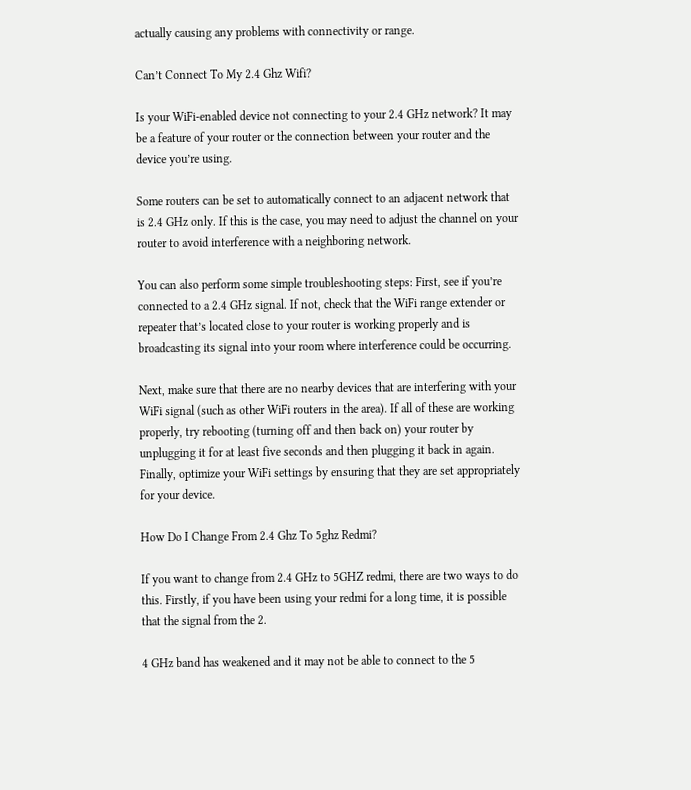actually causing any problems with connectivity or range.

Can’t Connect To My 2.4 Ghz Wifi?

Is your WiFi-enabled device not connecting to your 2.4 GHz network? It may be a feature of your router or the connection between your router and the device you’re using.

Some routers can be set to automatically connect to an adjacent network that is 2.4 GHz only. If this is the case, you may need to adjust the channel on your router to avoid interference with a neighboring network.

You can also perform some simple troubleshooting steps: First, see if you’re connected to a 2.4 GHz signal. If not, check that the WiFi range extender or repeater that’s located close to your router is working properly and is broadcasting its signal into your room where interference could be occurring.

Next, make sure that there are no nearby devices that are interfering with your WiFi signal (such as other WiFi routers in the area). If all of these are working properly, try rebooting (turning off and then back on) your router by unplugging it for at least five seconds and then plugging it back in again. Finally, optimize your WiFi settings by ensuring that they are set appropriately for your device.

How Do I Change From 2.4 Ghz To 5ghz Redmi?

If you want to change from 2.4 GHz to 5GHZ redmi, there are two ways to do this. Firstly, if you have been using your redmi for a long time, it is possible that the signal from the 2.

4 GHz band has weakened and it may not be able to connect to the 5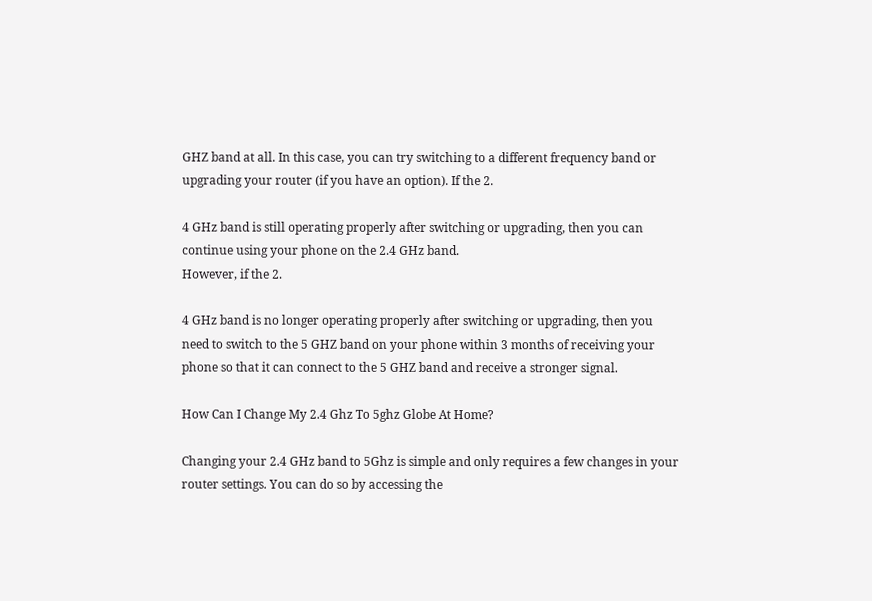GHZ band at all. In this case, you can try switching to a different frequency band or upgrading your router (if you have an option). If the 2.

4 GHz band is still operating properly after switching or upgrading, then you can continue using your phone on the 2.4 GHz band.
However, if the 2.

4 GHz band is no longer operating properly after switching or upgrading, then you need to switch to the 5 GHZ band on your phone within 3 months of receiving your phone so that it can connect to the 5 GHZ band and receive a stronger signal.

How Can I Change My 2.4 Ghz To 5ghz Globe At Home?

Changing your 2.4 GHz band to 5Ghz is simple and only requires a few changes in your router settings. You can do so by accessing the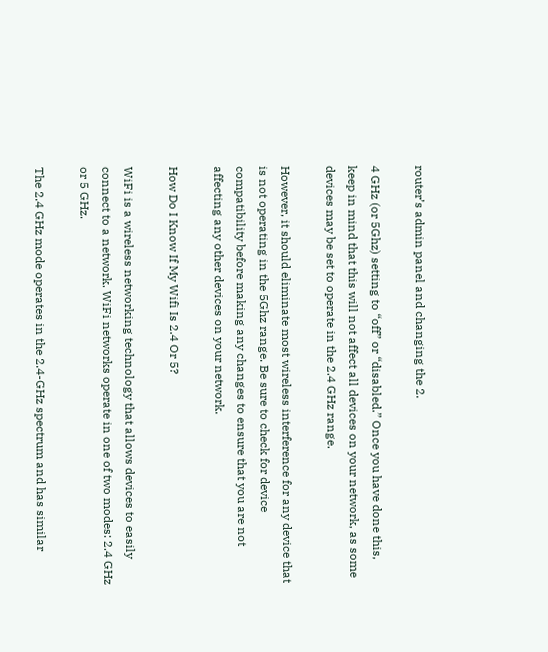router’s admin panel and changing the 2.

4 GHz (or 5Ghz) setting to “off” or “disabled.” Once you have done this, keep in mind that this will not affect all devices on your network, as some devices may be set to operate in the 2.4 GHz range.

However, it should eliminate most wireless interference for any device that is not operating in the 5Ghz range. Be sure to check for device compatibility before making any changes to ensure that you are not affecting any other devices on your network.

How Do I Know If My Wifi Is 2.4 Or 5?

WiFi is a wireless networking technology that allows devices to easily connect to a network. WiFi networks operate in one of two modes: 2.4 GHz or 5 GHz.

The 2.4 GHz mode operates in the 2.4-GHz spectrum and has similar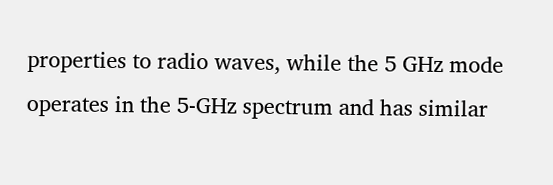properties to radio waves, while the 5 GHz mode operates in the 5-GHz spectrum and has similar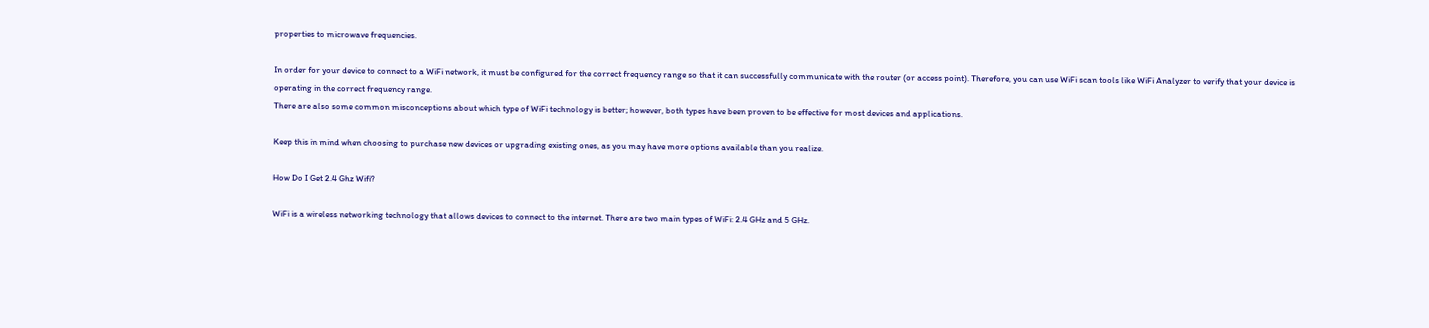properties to microwave frequencies.

In order for your device to connect to a WiFi network, it must be configured for the correct frequency range so that it can successfully communicate with the router (or access point). Therefore, you can use WiFi scan tools like WiFi Analyzer to verify that your device is operating in the correct frequency range.
There are also some common misconceptions about which type of WiFi technology is better; however, both types have been proven to be effective for most devices and applications.

Keep this in mind when choosing to purchase new devices or upgrading existing ones, as you may have more options available than you realize.

How Do I Get 2.4 Ghz Wifi?

WiFi is a wireless networking technology that allows devices to connect to the internet. There are two main types of WiFi: 2.4 GHz and 5 GHz.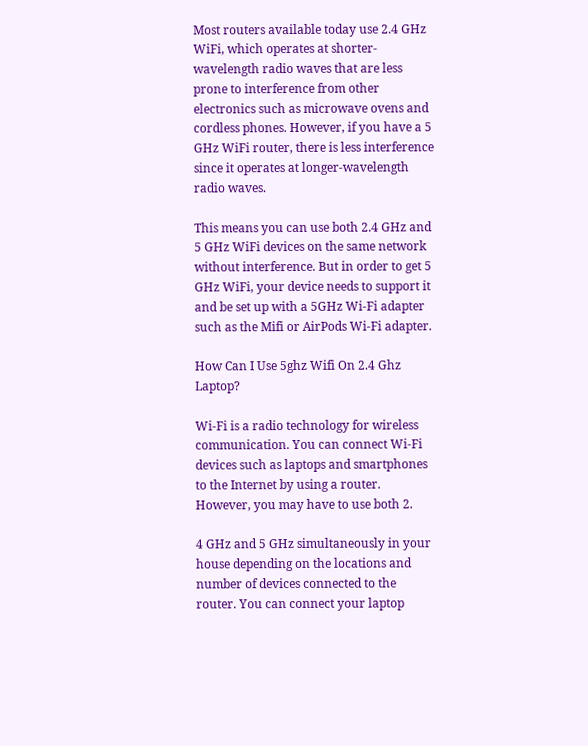Most routers available today use 2.4 GHz WiFi, which operates at shorter-wavelength radio waves that are less prone to interference from other electronics such as microwave ovens and cordless phones. However, if you have a 5 GHz WiFi router, there is less interference since it operates at longer-wavelength radio waves.

This means you can use both 2.4 GHz and 5 GHz WiFi devices on the same network without interference. But in order to get 5 GHz WiFi, your device needs to support it and be set up with a 5GHz Wi-Fi adapter such as the Mifi or AirPods Wi-Fi adapter.

How Can I Use 5ghz Wifi On 2.4 Ghz Laptop?

Wi-Fi is a radio technology for wireless communication. You can connect Wi-Fi devices such as laptops and smartphones to the Internet by using a router. However, you may have to use both 2.

4 GHz and 5 GHz simultaneously in your house depending on the locations and number of devices connected to the router. You can connect your laptop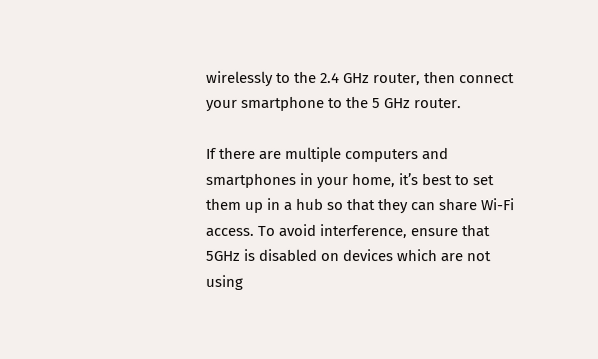wirelessly to the 2.4 GHz router, then connect your smartphone to the 5 GHz router.

If there are multiple computers and smartphones in your home, it’s best to set them up in a hub so that they can share Wi-Fi access. To avoid interference, ensure that 5GHz is disabled on devices which are not using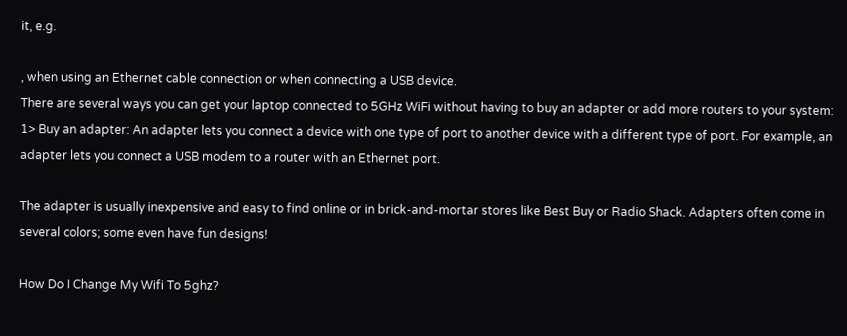it, e.g.

, when using an Ethernet cable connection or when connecting a USB device.
There are several ways you can get your laptop connected to 5GHz WiFi without having to buy an adapter or add more routers to your system:
1> Buy an adapter: An adapter lets you connect a device with one type of port to another device with a different type of port. For example, an adapter lets you connect a USB modem to a router with an Ethernet port.

The adapter is usually inexpensive and easy to find online or in brick-and-mortar stores like Best Buy or Radio Shack. Adapters often come in several colors; some even have fun designs!

How Do I Change My Wifi To 5ghz?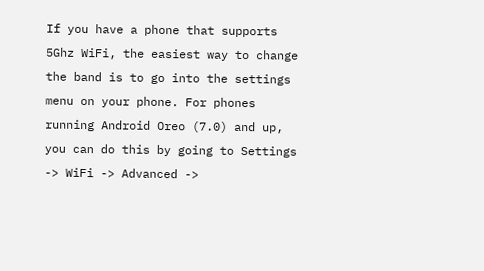If you have a phone that supports 5Ghz WiFi, the easiest way to change the band is to go into the settings menu on your phone. For phones running Android Oreo (7.0) and up, you can do this by going to Settings -> WiFi -> Advanced ->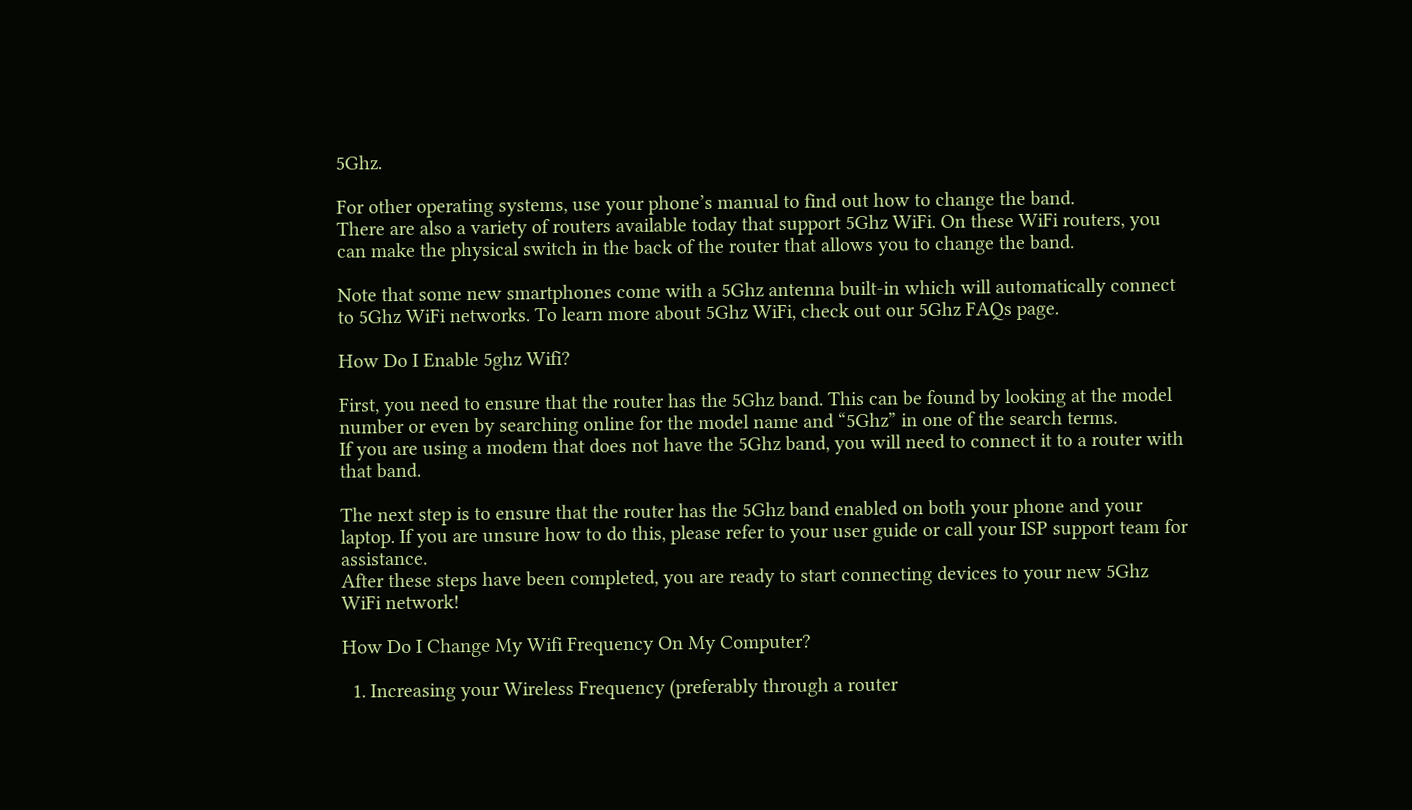5Ghz.

For other operating systems, use your phone’s manual to find out how to change the band.
There are also a variety of routers available today that support 5Ghz WiFi. On these WiFi routers, you can make the physical switch in the back of the router that allows you to change the band.

Note that some new smartphones come with a 5Ghz antenna built-in which will automatically connect to 5Ghz WiFi networks. To learn more about 5Ghz WiFi, check out our 5Ghz FAQs page.

How Do I Enable 5ghz Wifi?

First, you need to ensure that the router has the 5Ghz band. This can be found by looking at the model number or even by searching online for the model name and “5Ghz” in one of the search terms.
If you are using a modem that does not have the 5Ghz band, you will need to connect it to a router with that band.

The next step is to ensure that the router has the 5Ghz band enabled on both your phone and your laptop. If you are unsure how to do this, please refer to your user guide or call your ISP support team for assistance.
After these steps have been completed, you are ready to start connecting devices to your new 5Ghz WiFi network!

How Do I Change My Wifi Frequency On My Computer?

  1. Increasing your Wireless Frequency (preferably through a router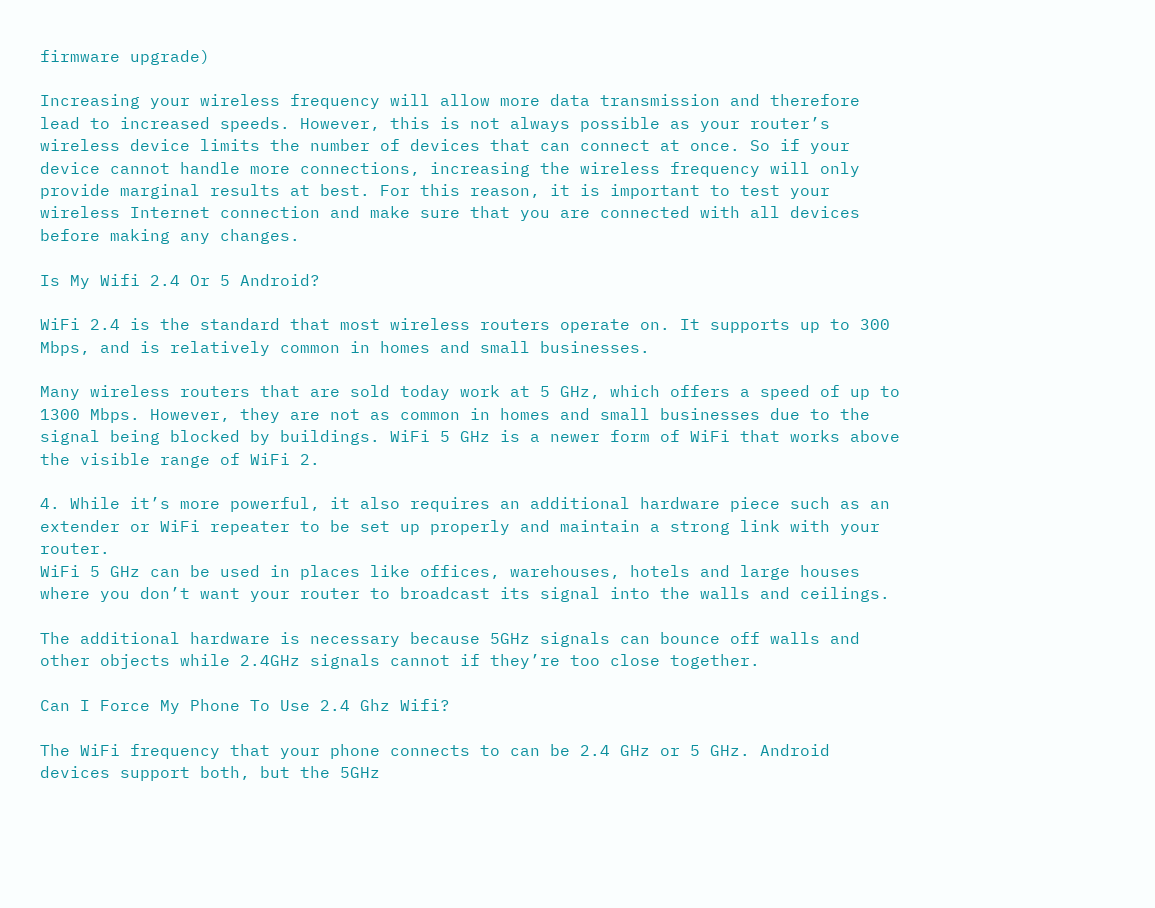firmware upgrade)

Increasing your wireless frequency will allow more data transmission and therefore lead to increased speeds. However, this is not always possible as your router’s wireless device limits the number of devices that can connect at once. So if your device cannot handle more connections, increasing the wireless frequency will only provide marginal results at best. For this reason, it is important to test your wireless Internet connection and make sure that you are connected with all devices before making any changes.

Is My Wifi 2.4 Or 5 Android?

WiFi 2.4 is the standard that most wireless routers operate on. It supports up to 300 Mbps, and is relatively common in homes and small businesses.

Many wireless routers that are sold today work at 5 GHz, which offers a speed of up to 1300 Mbps. However, they are not as common in homes and small businesses due to the signal being blocked by buildings. WiFi 5 GHz is a newer form of WiFi that works above the visible range of WiFi 2.

4. While it’s more powerful, it also requires an additional hardware piece such as an extender or WiFi repeater to be set up properly and maintain a strong link with your router.
WiFi 5 GHz can be used in places like offices, warehouses, hotels and large houses where you don’t want your router to broadcast its signal into the walls and ceilings.

The additional hardware is necessary because 5GHz signals can bounce off walls and other objects while 2.4GHz signals cannot if they’re too close together.

Can I Force My Phone To Use 2.4 Ghz Wifi?

The WiFi frequency that your phone connects to can be 2.4 GHz or 5 GHz. Android devices support both, but the 5GHz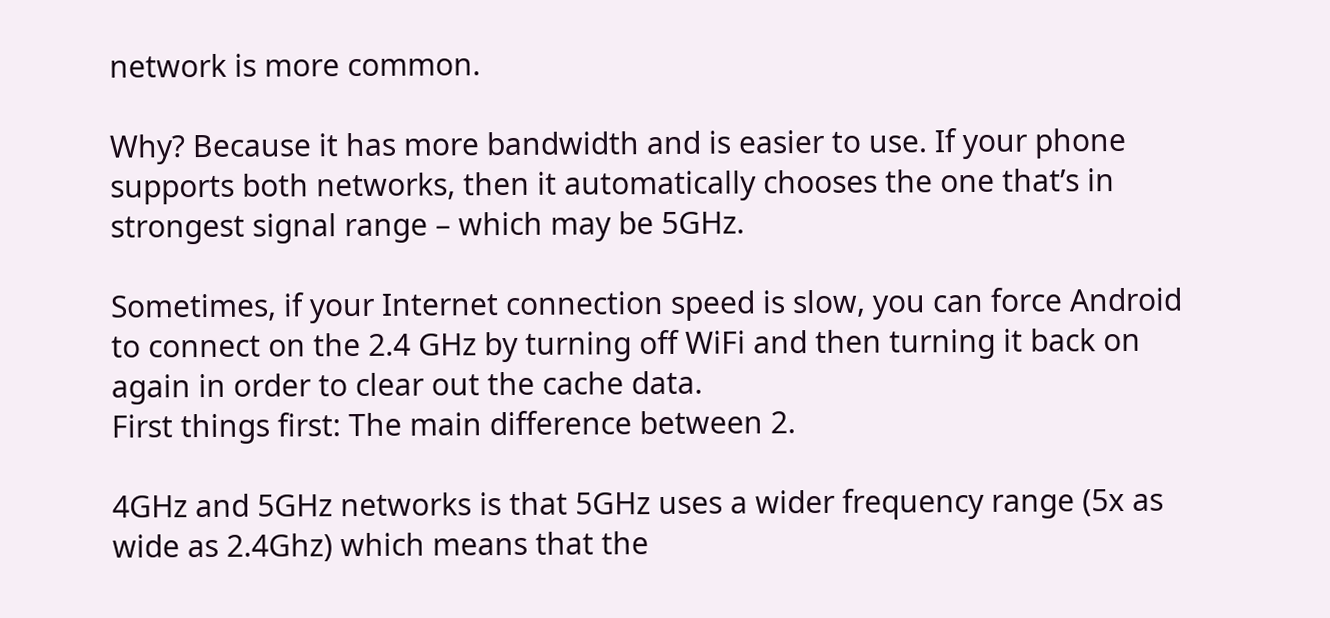network is more common.

Why? Because it has more bandwidth and is easier to use. If your phone supports both networks, then it automatically chooses the one that’s in strongest signal range – which may be 5GHz.

Sometimes, if your Internet connection speed is slow, you can force Android to connect on the 2.4 GHz by turning off WiFi and then turning it back on again in order to clear out the cache data.
First things first: The main difference between 2.

4GHz and 5GHz networks is that 5GHz uses a wider frequency range (5x as wide as 2.4Ghz) which means that the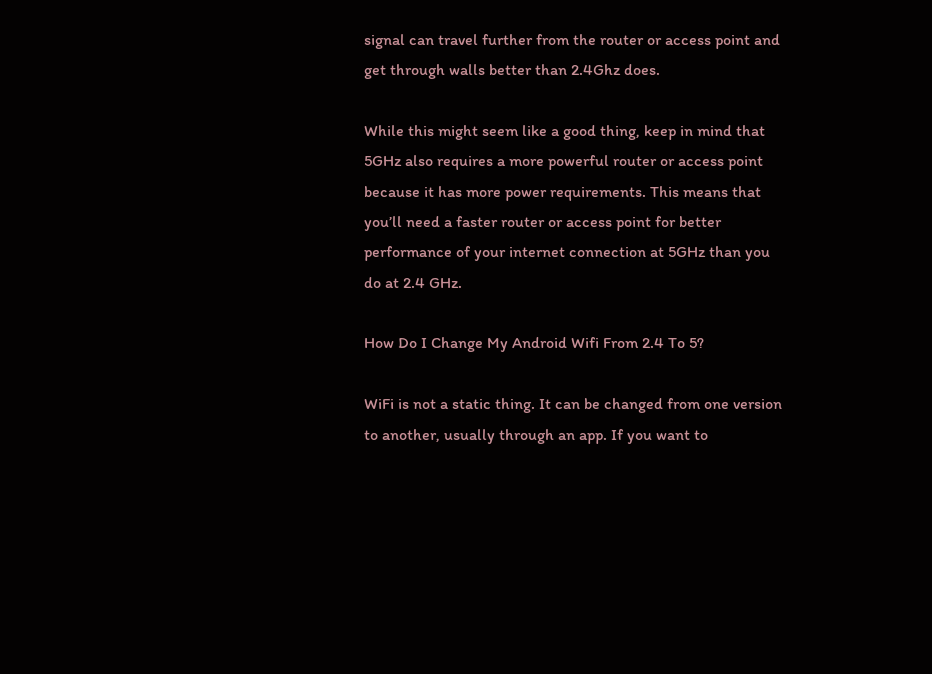signal can travel further from the router or access point and get through walls better than 2.4Ghz does.

While this might seem like a good thing, keep in mind that 5GHz also requires a more powerful router or access point because it has more power requirements. This means that you’ll need a faster router or access point for better performance of your internet connection at 5GHz than you do at 2.4 GHz.

How Do I Change My Android Wifi From 2.4 To 5?

WiFi is not a static thing. It can be changed from one version to another, usually through an app. If you want to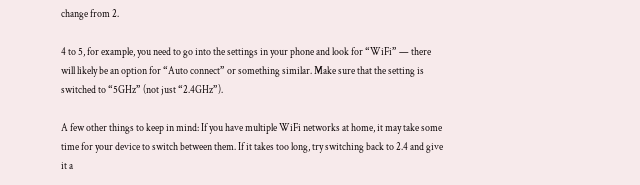change from 2.

4 to 5, for example, you need to go into the settings in your phone and look for “WiFi” — there will likely be an option for “Auto connect” or something similar. Make sure that the setting is switched to “5GHz” (not just “2.4GHz”).

A few other things to keep in mind: If you have multiple WiFi networks at home, it may take some time for your device to switch between them. If it takes too long, try switching back to 2.4 and give it a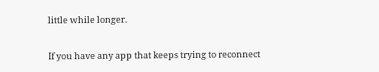little while longer.

If you have any app that keeps trying to reconnect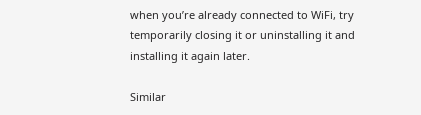when you’re already connected to WiFi, try temporarily closing it or uninstalling it and installing it again later.

Similar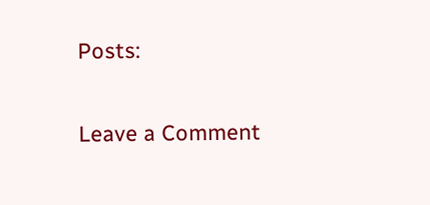Posts:

Leave a Comment